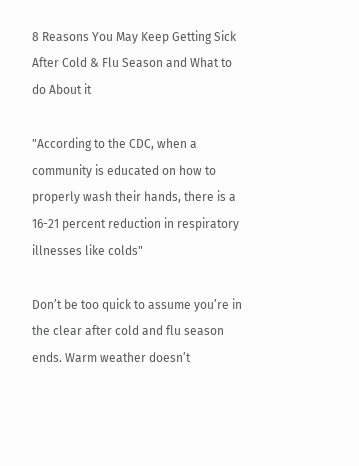8 Reasons You May Keep Getting Sick After Cold & Flu Season and What to do About it

"According to the CDC, when a community is educated on how to properly wash their hands, there is a 16-21 percent reduction in respiratory illnesses like colds"

Don’t be too quick to assume you’re in the clear after cold and flu season ends. Warm weather doesn’t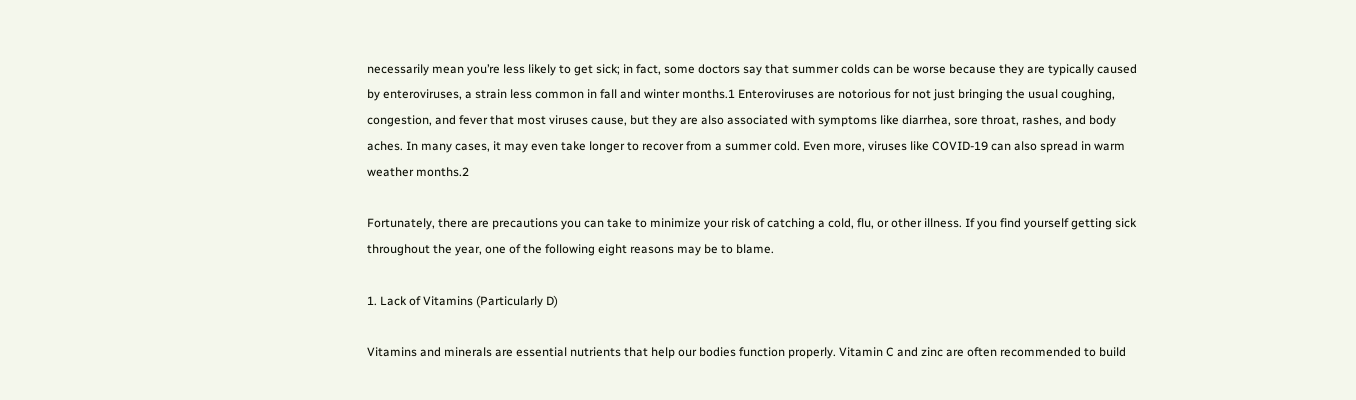necessarily mean you’re less likely to get sick; in fact, some doctors say that summer colds can be worse because they are typically caused by enteroviruses, a strain less common in fall and winter months.1 Enteroviruses are notorious for not just bringing the usual coughing, congestion, and fever that most viruses cause, but they are also associated with symptoms like diarrhea, sore throat, rashes, and body aches. In many cases, it may even take longer to recover from a summer cold. Even more, viruses like COVID-19 can also spread in warm weather months.2

Fortunately, there are precautions you can take to minimize your risk of catching a cold, flu, or other illness. If you find yourself getting sick throughout the year, one of the following eight reasons may be to blame.

1. Lack of Vitamins (Particularly D)

Vitamins and minerals are essential nutrients that help our bodies function properly. Vitamin C and zinc are often recommended to build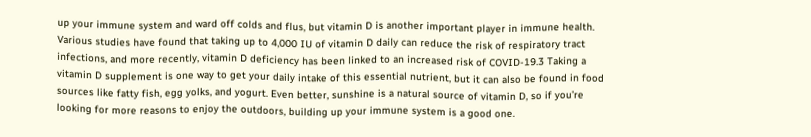up your immune system and ward off colds and flus, but vitamin D is another important player in immune health. Various studies have found that taking up to 4,000 IU of vitamin D daily can reduce the risk of respiratory tract infections, and more recently, vitamin D deficiency has been linked to an increased risk of COVID-19.3 Taking a vitamin D supplement is one way to get your daily intake of this essential nutrient, but it can also be found in food sources like fatty fish, egg yolks, and yogurt. Even better, sunshine is a natural source of vitamin D, so if you’re looking for more reasons to enjoy the outdoors, building up your immune system is a good one.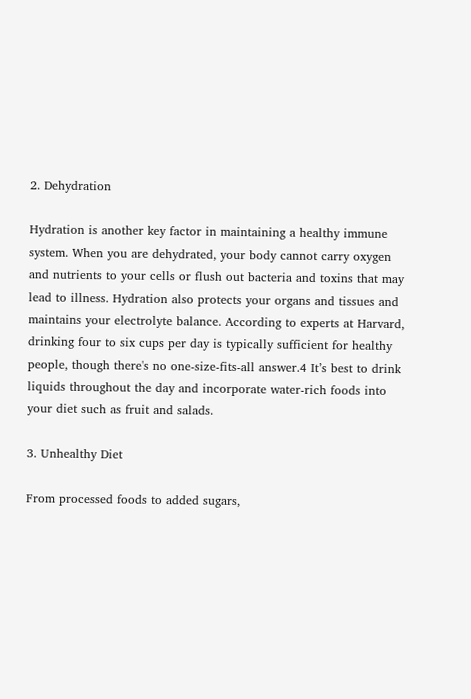2. Dehydration

Hydration is another key factor in maintaining a healthy immune system. When you are dehydrated, your body cannot carry oxygen and nutrients to your cells or flush out bacteria and toxins that may lead to illness. Hydration also protects your organs and tissues and maintains your electrolyte balance. According to experts at Harvard, drinking four to six cups per day is typically sufficient for healthy people, though there's no one-size-fits-all answer.4 It’s best to drink liquids throughout the day and incorporate water-rich foods into your diet such as fruit and salads.

3. Unhealthy Diet

From processed foods to added sugars,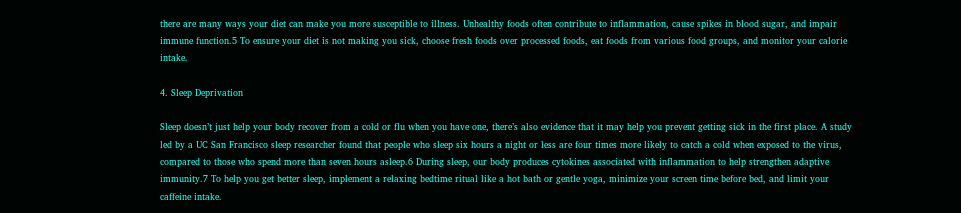there are many ways your diet can make you more susceptible to illness. Unhealthy foods often contribute to inflammation, cause spikes in blood sugar, and impair immune function.5 To ensure your diet is not making you sick, choose fresh foods over processed foods, eat foods from various food groups, and monitor your calorie intake.

4. Sleep Deprivation

Sleep doesn’t just help your body recover from a cold or flu when you have one, there’s also evidence that it may help you prevent getting sick in the first place. A study led by a UC San Francisco sleep researcher found that people who sleep six hours a night or less are four times more likely to catch a cold when exposed to the virus, compared to those who spend more than seven hours asleep.6 During sleep, our body produces cytokines associated with inflammation to help strengthen adaptive immunity.7 To help you get better sleep, implement a relaxing bedtime ritual like a hot bath or gentle yoga, minimize your screen time before bed, and limit your caffeine intake.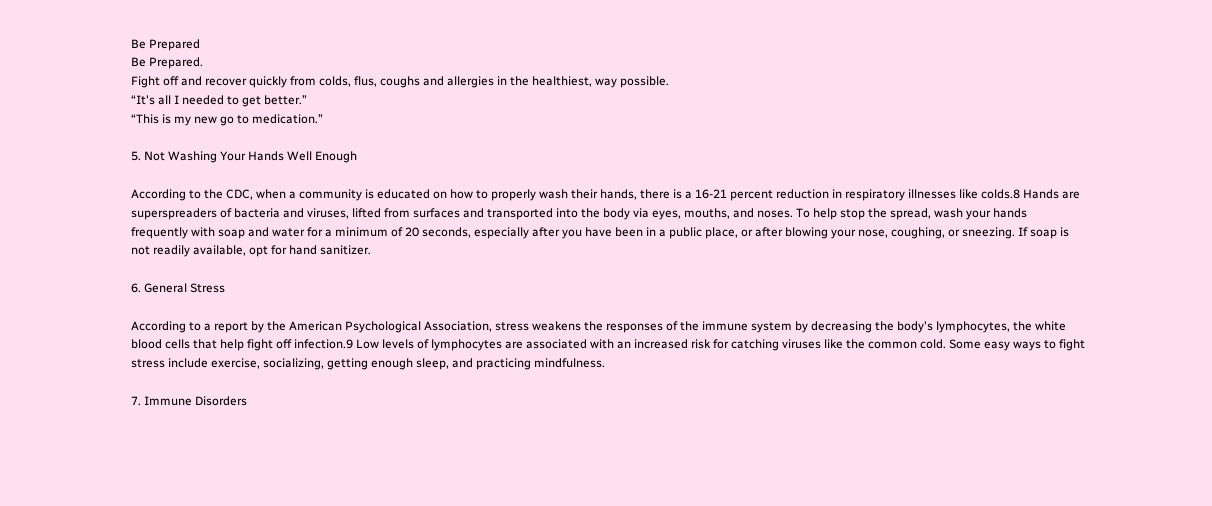Be Prepared
Be Prepared.
Fight off and recover quickly from colds, flus, coughs and allergies in the healthiest, way possible.
“It's all I needed to get better.”
“This is my new go to medication.”

5. Not Washing Your Hands Well Enough

According to the CDC, when a community is educated on how to properly wash their hands, there is a 16-21 percent reduction in respiratory illnesses like colds.8 Hands are superspreaders of bacteria and viruses, lifted from surfaces and transported into the body via eyes, mouths, and noses. To help stop the spread, wash your hands frequently with soap and water for a minimum of 20 seconds, especially after you have been in a public place, or after blowing your nose, coughing, or sneezing. If soap is not readily available, opt for hand sanitizer.

6. General Stress

According to a report by the American Psychological Association, stress weakens the responses of the immune system by decreasing the body's lymphocytes, the white blood cells that help fight off infection.9 Low levels of lymphocytes are associated with an increased risk for catching viruses like the common cold. Some easy ways to fight stress include exercise, socializing, getting enough sleep, and practicing mindfulness.

7. Immune Disorders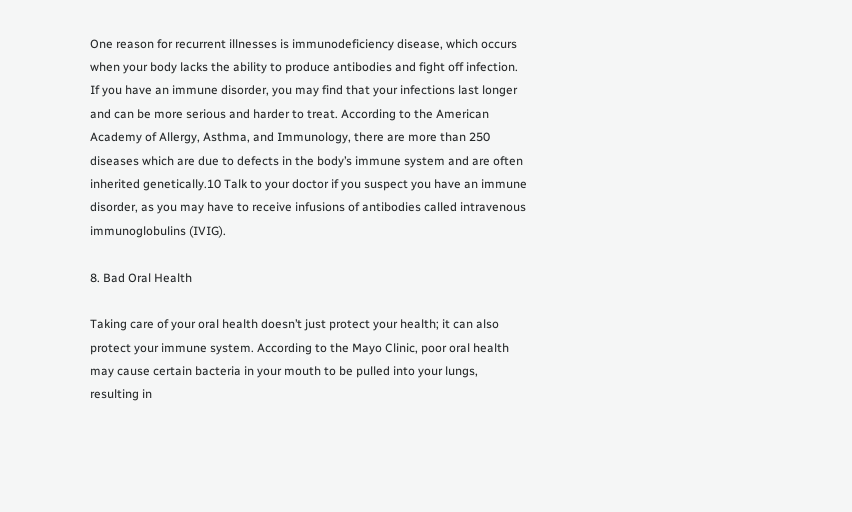One reason for recurrent illnesses is immunodeficiency disease, which occurs when your body lacks the ability to produce antibodies and fight off infection. If you have an immune disorder, you may find that your infections last longer and can be more serious and harder to treat. According to the American Academy of Allergy, Asthma, and Immunology, there are more than 250 diseases which are due to defects in the body’s immune system and are often inherited genetically.10 Talk to your doctor if you suspect you have an immune disorder, as you may have to receive infusions of antibodies called intravenous immunoglobulins (IVIG).

8. Bad Oral Health

Taking care of your oral health doesn’t just protect your health; it can also protect your immune system. According to the Mayo Clinic, poor oral health may cause certain bacteria in your mouth to be pulled into your lungs, resulting in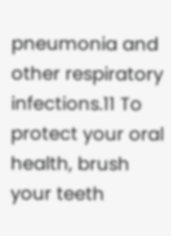pneumonia and other respiratory infections.11 To protect your oral health, brush your teeth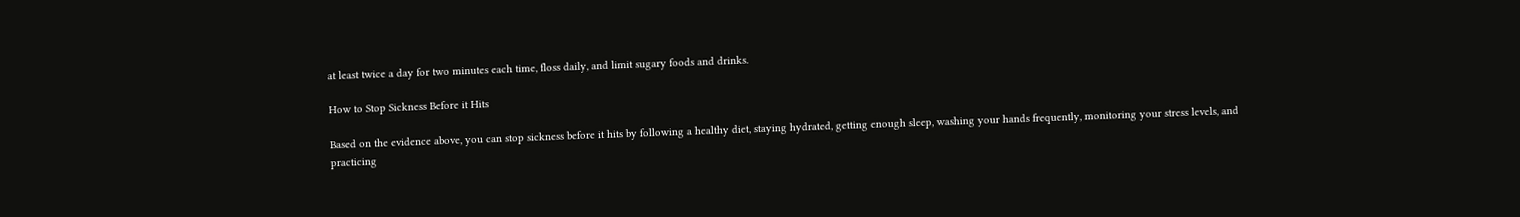at least twice a day for two minutes each time, floss daily, and limit sugary foods and drinks.

How to Stop Sickness Before it Hits

Based on the evidence above, you can stop sickness before it hits by following a healthy diet, staying hydrated, getting enough sleep, washing your hands frequently, monitoring your stress levels, and practicing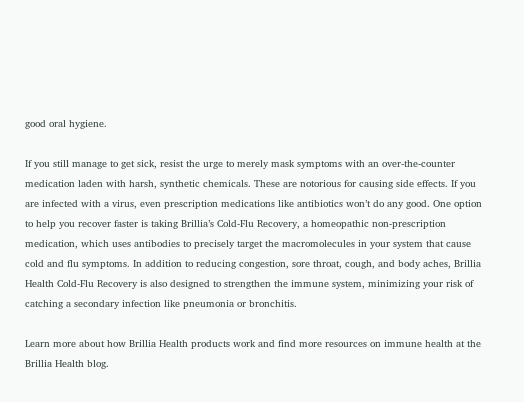good oral hygiene.

If you still manage to get sick, resist the urge to merely mask symptoms with an over-the-counter medication laden with harsh, synthetic chemicals. These are notorious for causing side effects. If you are infected with a virus, even prescription medications like antibiotics won’t do any good. One option to help you recover faster is taking Brillia’s Cold-Flu Recovery, a homeopathic non-prescription medication, which uses antibodies to precisely target the macromolecules in your system that cause cold and flu symptoms. In addition to reducing congestion, sore throat, cough, and body aches, Brillia Health Cold-Flu Recovery is also designed to strengthen the immune system, minimizing your risk of catching a secondary infection like pneumonia or bronchitis.

Learn more about how Brillia Health products work and find more resources on immune health at the Brillia Health blog.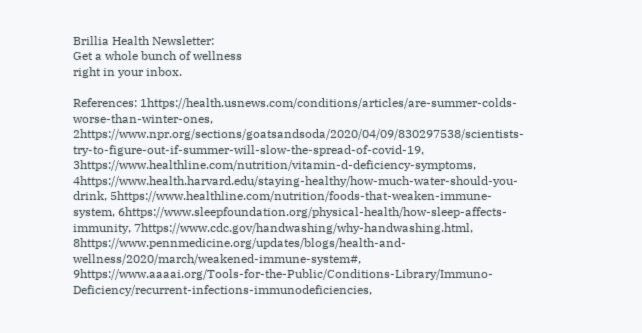Brillia Health Newsletter:
Get a whole bunch of wellness
right in your inbox.

References: 1https://health.usnews.com/conditions/articles/are-summer-colds-worse-than-winter-ones, 2https://www.npr.org/sections/goatsandsoda/2020/04/09/830297538/scientists-try-to-figure-out-if-summer-will-slow-the-spread-of-covid-19, 3https://www.healthline.com/nutrition/vitamin-d-deficiency-symptoms, 4https://www.health.harvard.edu/staying-healthy/how-much-water-should-you-drink, 5https://www.healthline.com/nutrition/foods-that-weaken-immune-system, 6https://www.sleepfoundation.org/physical-health/how-sleep-affects-immunity, 7https://www.cdc.gov/handwashing/why-handwashing.html, 8https://www.pennmedicine.org/updates/blogs/health-and-wellness/2020/march/weakened-immune-system#, 9https://www.aaaai.org/Tools-for-the-Public/Conditions-Library/Immuno-Deficiency/recurrent-infections-immunodeficiencies,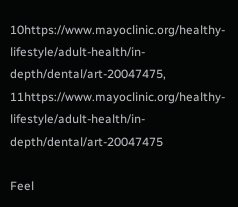10https://www.mayoclinic.org/healthy-lifestyle/adult-health/in-depth/dental/art-20047475, 11https://www.mayoclinic.org/healthy-lifestyle/adult-health/in-depth/dental/art-20047475

Feel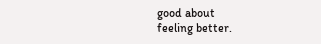good about
feeling better.